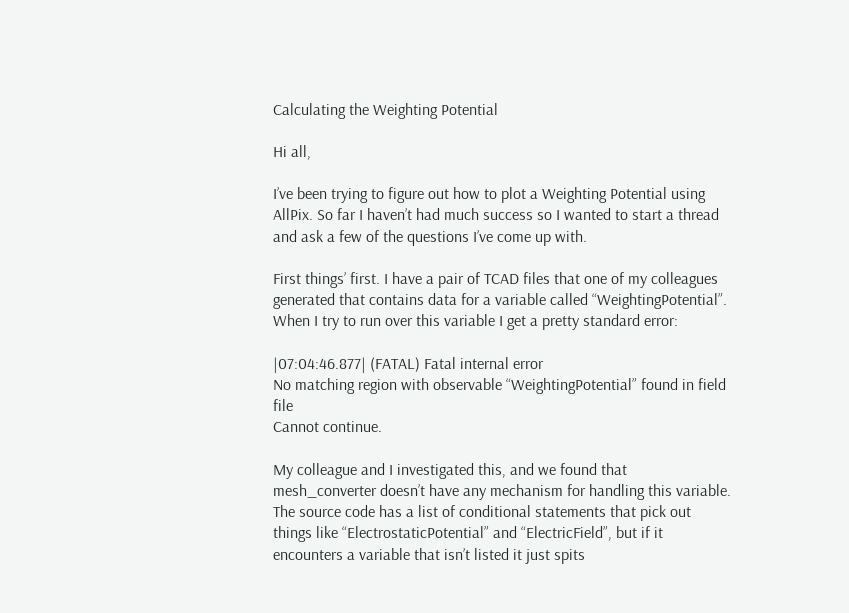Calculating the Weighting Potential

Hi all,

I’ve been trying to figure out how to plot a Weighting Potential using AllPix. So far I haven’t had much success so I wanted to start a thread and ask a few of the questions I’ve come up with.

First things’ first. I have a pair of TCAD files that one of my colleagues generated that contains data for a variable called “WeightingPotential”. When I try to run over this variable I get a pretty standard error:

|07:04:46.877| (FATAL) Fatal internal error
No matching region with observable “WeightingPotential” found in field file
Cannot continue.

My colleague and I investigated this, and we found that mesh_converter doesn’t have any mechanism for handling this variable. The source code has a list of conditional statements that pick out things like “ElectrostaticPotential” and “ElectricField”, but if it encounters a variable that isn’t listed it just spits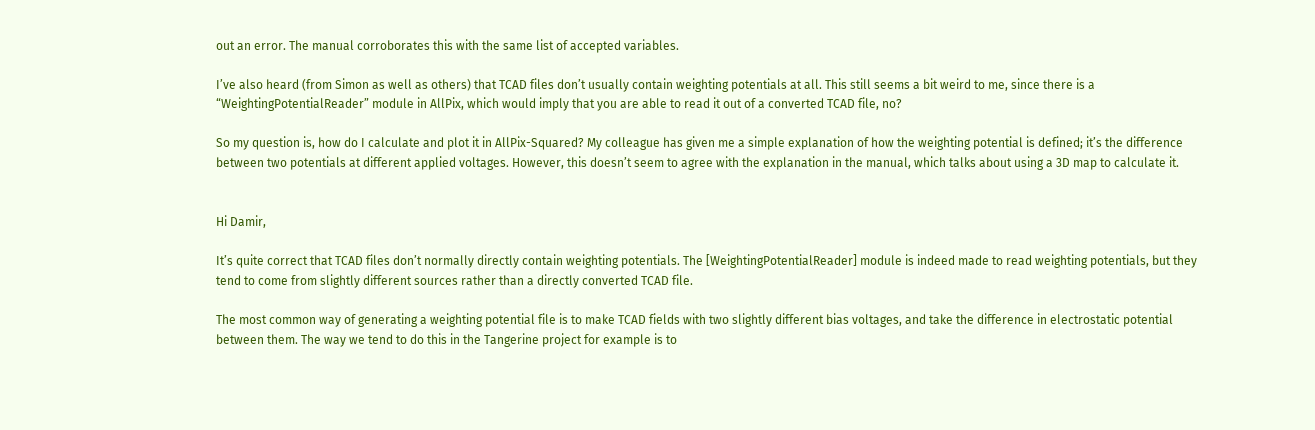out an error. The manual corroborates this with the same list of accepted variables.

I’ve also heard (from Simon as well as others) that TCAD files don’t usually contain weighting potentials at all. This still seems a bit weird to me, since there is a “WeightingPotentialReader” module in AllPix, which would imply that you are able to read it out of a converted TCAD file, no?

So my question is, how do I calculate and plot it in AllPix-Squared? My colleague has given me a simple explanation of how the weighting potential is defined; it’s the difference between two potentials at different applied voltages. However, this doesn’t seem to agree with the explanation in the manual, which talks about using a 3D map to calculate it.


Hi Damir,

It’s quite correct that TCAD files don’t normally directly contain weighting potentials. The [WeightingPotentialReader] module is indeed made to read weighting potentials, but they tend to come from slightly different sources rather than a directly converted TCAD file.

The most common way of generating a weighting potential file is to make TCAD fields with two slightly different bias voltages, and take the difference in electrostatic potential between them. The way we tend to do this in the Tangerine project for example is to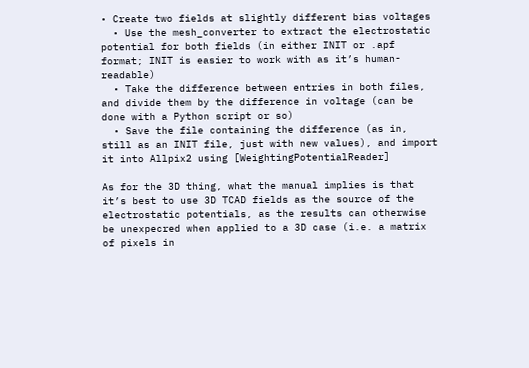• Create two fields at slightly different bias voltages
  • Use the mesh_converter to extract the electrostatic potential for both fields (in either INIT or .apf format; INIT is easier to work with as it’s human-readable)
  • Take the difference between entries in both files, and divide them by the difference in voltage (can be done with a Python script or so)
  • Save the file containing the difference (as in, still as an INIT file, just with new values), and import it into Allpix2 using [WeightingPotentialReader]

As for the 3D thing, what the manual implies is that it’s best to use 3D TCAD fields as the source of the electrostatic potentials, as the results can otherwise be unexpecred when applied to a 3D case (i.e. a matrix of pixels in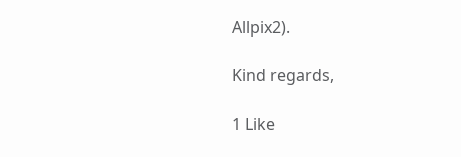Allpix2).

Kind regards,

1 Like